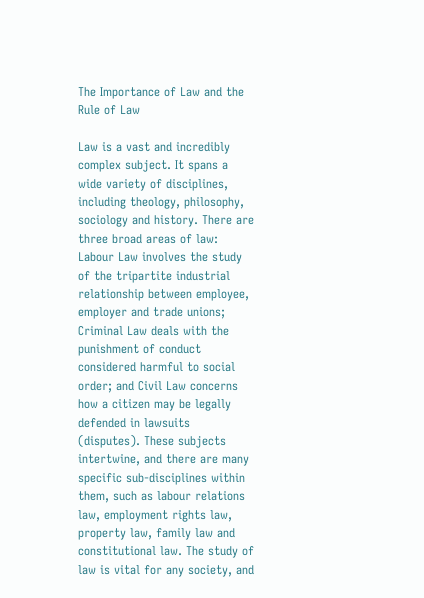The Importance of Law and the Rule of Law

Law is a vast and incredibly complex subject. It spans a wide variety of disciplines, including theology, philosophy, sociology and history. There are three broad areas of law: Labour Law involves the study of the tripartite industrial relationship between employee, employer and trade unions; Criminal Law deals with the punishment of conduct considered harmful to social order; and Civil Law concerns how a citizen may be legally defended in lawsuits (disputes). These subjects intertwine, and there are many specific sub-disciplines within them, such as labour relations law, employment rights law, property law, family law and constitutional law. The study of law is vital for any society, and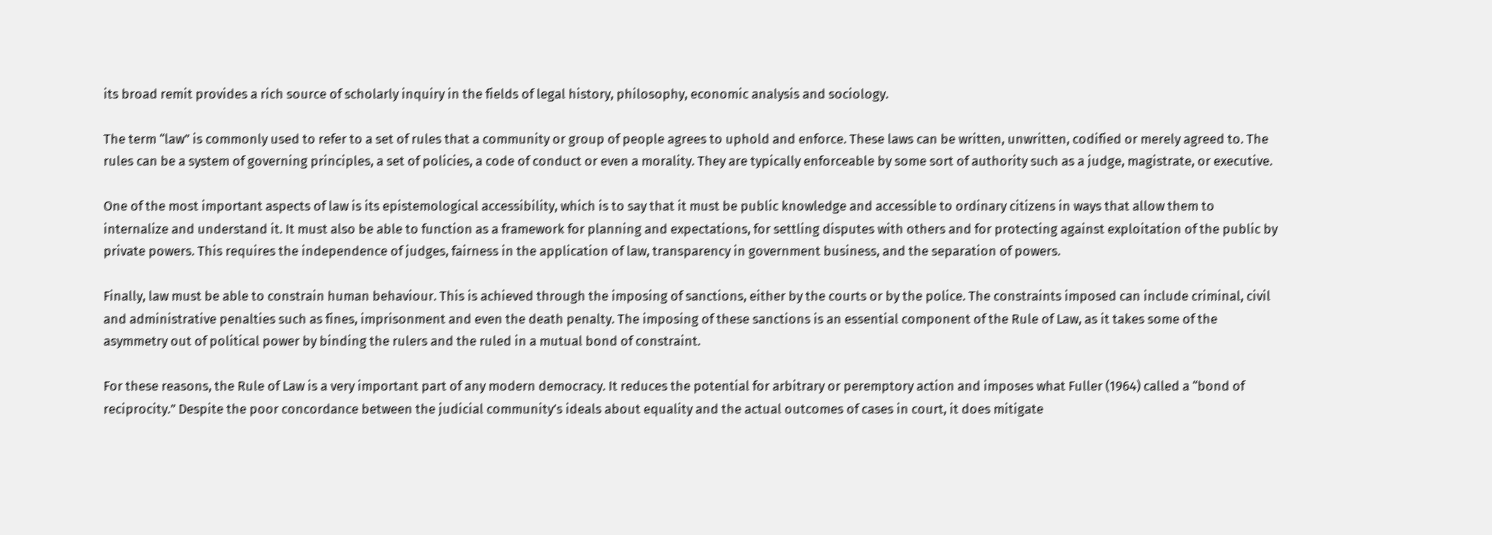its broad remit provides a rich source of scholarly inquiry in the fields of legal history, philosophy, economic analysis and sociology.

The term “law” is commonly used to refer to a set of rules that a community or group of people agrees to uphold and enforce. These laws can be written, unwritten, codified or merely agreed to. The rules can be a system of governing principles, a set of policies, a code of conduct or even a morality. They are typically enforceable by some sort of authority such as a judge, magistrate, or executive.

One of the most important aspects of law is its epistemological accessibility, which is to say that it must be public knowledge and accessible to ordinary citizens in ways that allow them to internalize and understand it. It must also be able to function as a framework for planning and expectations, for settling disputes with others and for protecting against exploitation of the public by private powers. This requires the independence of judges, fairness in the application of law, transparency in government business, and the separation of powers.

Finally, law must be able to constrain human behaviour. This is achieved through the imposing of sanctions, either by the courts or by the police. The constraints imposed can include criminal, civil and administrative penalties such as fines, imprisonment and even the death penalty. The imposing of these sanctions is an essential component of the Rule of Law, as it takes some of the asymmetry out of political power by binding the rulers and the ruled in a mutual bond of constraint.

For these reasons, the Rule of Law is a very important part of any modern democracy. It reduces the potential for arbitrary or peremptory action and imposes what Fuller (1964) called a “bond of reciprocity.” Despite the poor concordance between the judicial community’s ideals about equality and the actual outcomes of cases in court, it does mitigate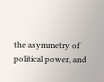the asymmetry of political power, and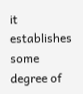it establishes some degree of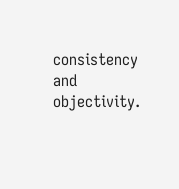consistency and objectivity.